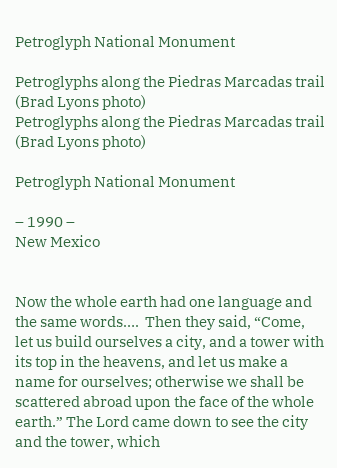Petroglyph National Monument

Petroglyphs along the Piedras Marcadas trail (Brad Lyons photo)
Petroglyphs along the Piedras Marcadas trail (Brad Lyons photo)

Petroglyph National Monument

– 1990 –
New Mexico


Now the whole earth had one language and the same words….  Then they said, “Come, let us build ourselves a city, and a tower with its top in the heavens, and let us make a name for ourselves; otherwise we shall be scattered abroad upon the face of the whole earth.” The Lord came down to see the city and the tower, which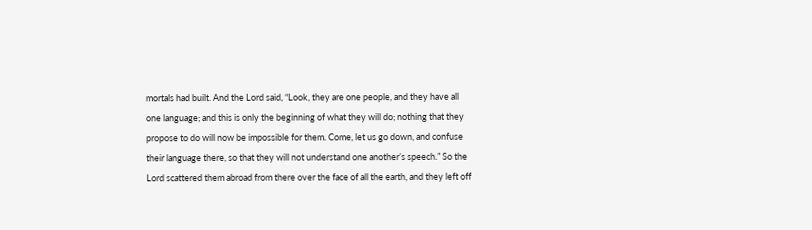mortals had built. And the Lord said, “Look, they are one people, and they have all one language; and this is only the beginning of what they will do; nothing that they propose to do will now be impossible for them. Come, let us go down, and confuse their language there, so that they will not understand one another’s speech.” So the Lord scattered them abroad from there over the face of all the earth, and they left off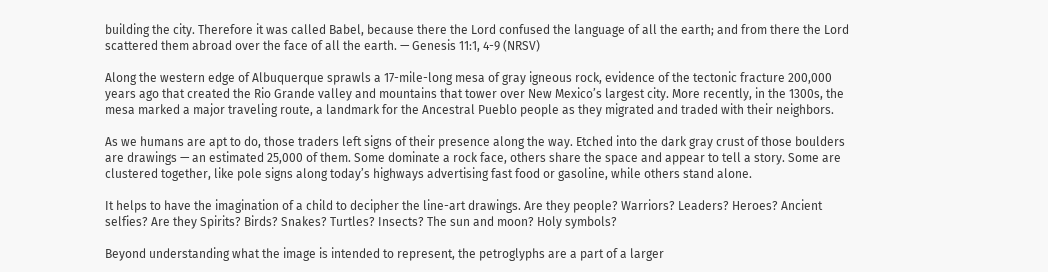building the city. Therefore it was called Babel, because there the Lord confused the language of all the earth; and from there the Lord scattered them abroad over the face of all the earth. — Genesis 11:1, 4-9 (NRSV)

Along the western edge of Albuquerque sprawls a 17-mile-long mesa of gray igneous rock, evidence of the tectonic fracture 200,000 years ago that created the Rio Grande valley and mountains that tower over New Mexico’s largest city. More recently, in the 1300s, the mesa marked a major traveling route, a landmark for the Ancestral Pueblo people as they migrated and traded with their neighbors.

As we humans are apt to do, those traders left signs of their presence along the way. Etched into the dark gray crust of those boulders are drawings — an estimated 25,000 of them. Some dominate a rock face, others share the space and appear to tell a story. Some are clustered together, like pole signs along today’s highways advertising fast food or gasoline, while others stand alone.

It helps to have the imagination of a child to decipher the line-art drawings. Are they people? Warriors? Leaders? Heroes? Ancient selfies? Are they Spirits? Birds? Snakes? Turtles? Insects? The sun and moon? Holy symbols?

Beyond understanding what the image is intended to represent, the petroglyphs are a part of a larger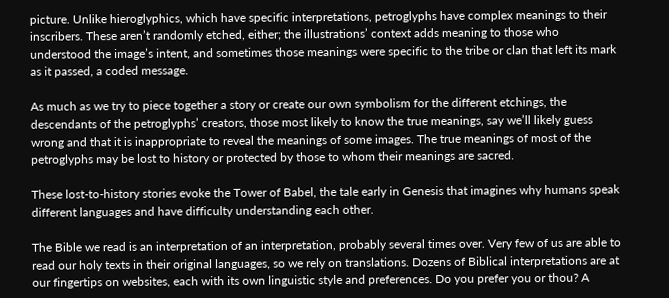picture. Unlike hieroglyphics, which have specific interpretations, petroglyphs have complex meanings to their inscribers. These aren’t randomly etched, either; the illustrations’ context adds meaning to those who understood the image’s intent, and sometimes those meanings were specific to the tribe or clan that left its mark as it passed, a coded message.

As much as we try to piece together a story or create our own symbolism for the different etchings, the descendants of the petroglyphs’ creators, those most likely to know the true meanings, say we’ll likely guess wrong and that it is inappropriate to reveal the meanings of some images. The true meanings of most of the petroglyphs may be lost to history or protected by those to whom their meanings are sacred.

These lost-to-history stories evoke the Tower of Babel, the tale early in Genesis that imagines why humans speak different languages and have difficulty understanding each other.

The Bible we read is an interpretation of an interpretation, probably several times over. Very few of us are able to read our holy texts in their original languages, so we rely on translations. Dozens of Biblical interpretations are at our fingertips on websites, each with its own linguistic style and preferences. Do you prefer you or thou? A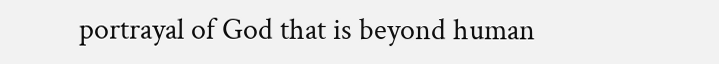portrayal of God that is beyond human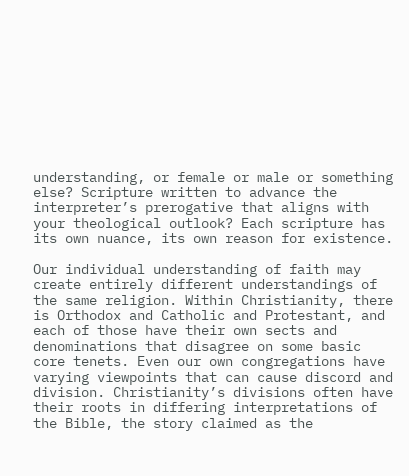understanding, or female or male or something else? Scripture written to advance the interpreter’s prerogative that aligns with your theological outlook? Each scripture has its own nuance, its own reason for existence.

Our individual understanding of faith may create entirely different understandings of the same religion. Within Christianity, there is Orthodox and Catholic and Protestant, and each of those have their own sects and denominations that disagree on some basic core tenets. Even our own congregations have varying viewpoints that can cause discord and division. Christianity’s divisions often have their roots in differing interpretations of the Bible, the story claimed as the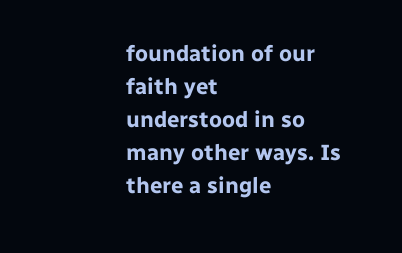foundation of our faith yet understood in so many other ways. Is there a single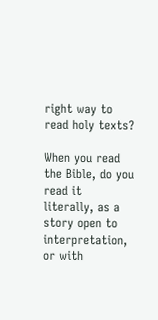right way to read holy texts?

When you read the Bible, do you read it literally, as a story open to interpretation, or with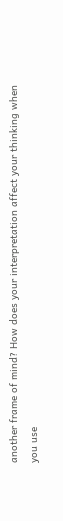another frame of mind? How does your interpretation affect your thinking when you use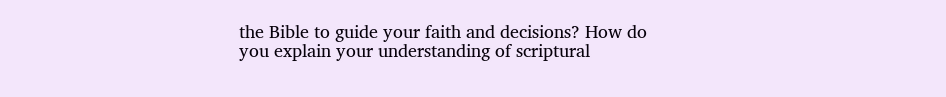the Bible to guide your faith and decisions? How do you explain your understanding of scriptural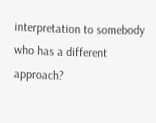interpretation to somebody who has a different approach?